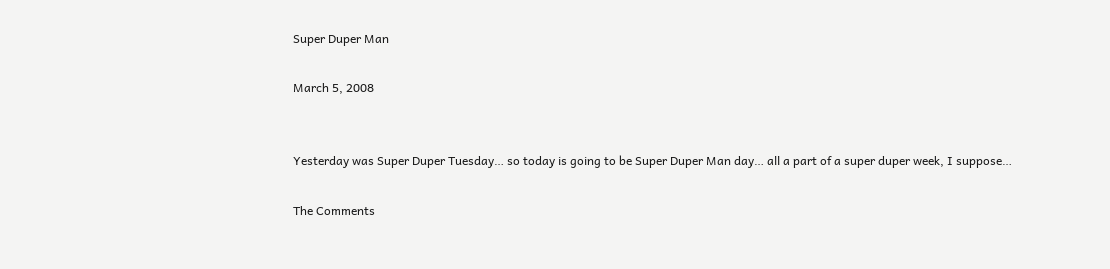Super Duper Man

March 5, 2008


Yesterday was Super Duper Tuesday… so today is going to be Super Duper Man day… all a part of a super duper week, I suppose…

The Comments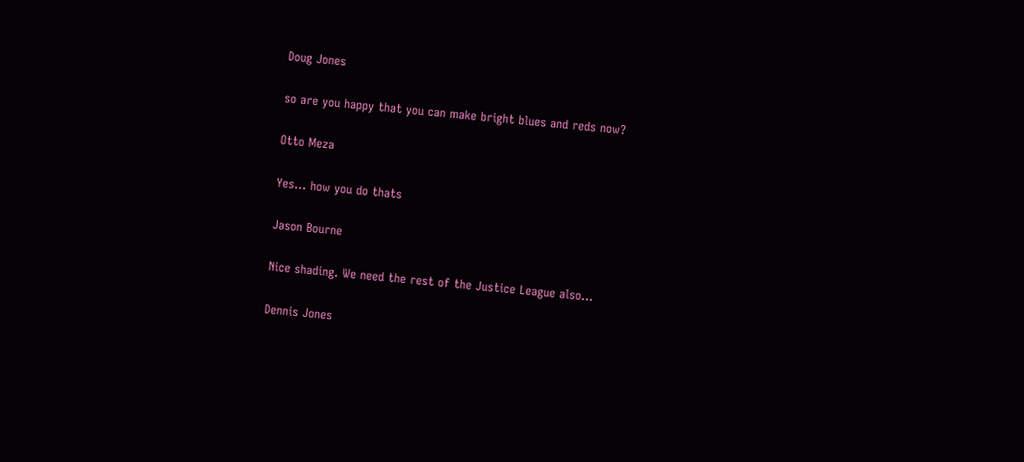Doug Jones

so are you happy that you can make bright blues and reds now?

Otto Meza

Yes… how you do thats

Jason Bourne

Nice shading. We need the rest of the Justice League also…

Dennis Jones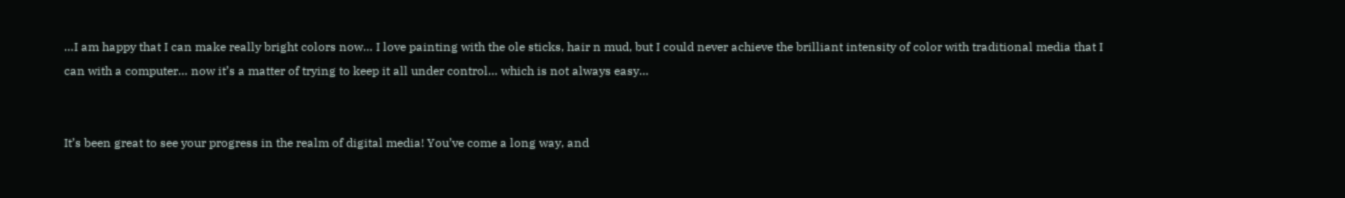…I am happy that I can make really bright colors now… I love painting with the ole sticks, hair n mud, but I could never achieve the brilliant intensity of color with traditional media that I can with a computer… now it’s a matter of trying to keep it all under control… which is not always easy…


It’s been great to see your progress in the realm of digital media! You’ve come a long way, and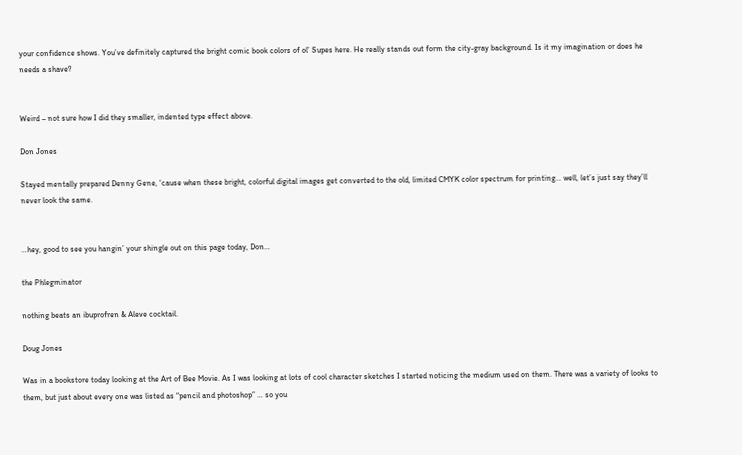your confidence shows. You’ve definitely captured the bright comic book colors of ol’ Supes here. He really stands out form the city-gray background. Is it my imagination or does he needs a shave?


Weird – not sure how I did they smaller, indented type effect above.

Don Jones

Stayed mentally prepared Denny Gene, ‘cause when these bright, colorful digital images get converted to the old, limited CMYK color spectrum for printing… well, let’s just say they’ll never look the same.


…hey, good to see you hangin’ your shingle out on this page today, Don…

the Phlegminator

nothing beats an ibuprofren & Aleve cocktail.

Doug Jones

Was in a bookstore today looking at the Art of Bee Movie. As I was looking at lots of cool character sketches I started noticing the medium used on them. There was a variety of looks to them, but just about every one was listed as “pencil and photoshop” … so you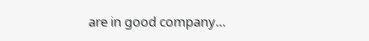are in good company…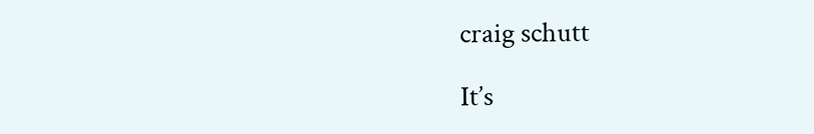craig schutt

It’s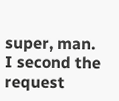super, man. I second the request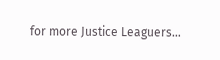for more Justice Leaguers…